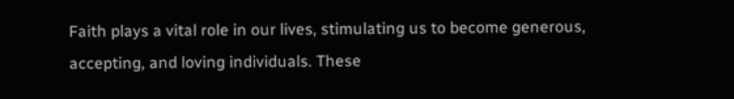Faith plays a vital role in our lives, stimulating us to become generous, accepting, and loving individuals. These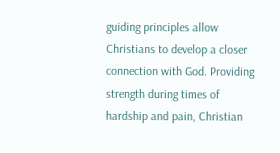guiding principles allow Christians to develop a closer connection with God. Providing strength during times of hardship and pain, Christian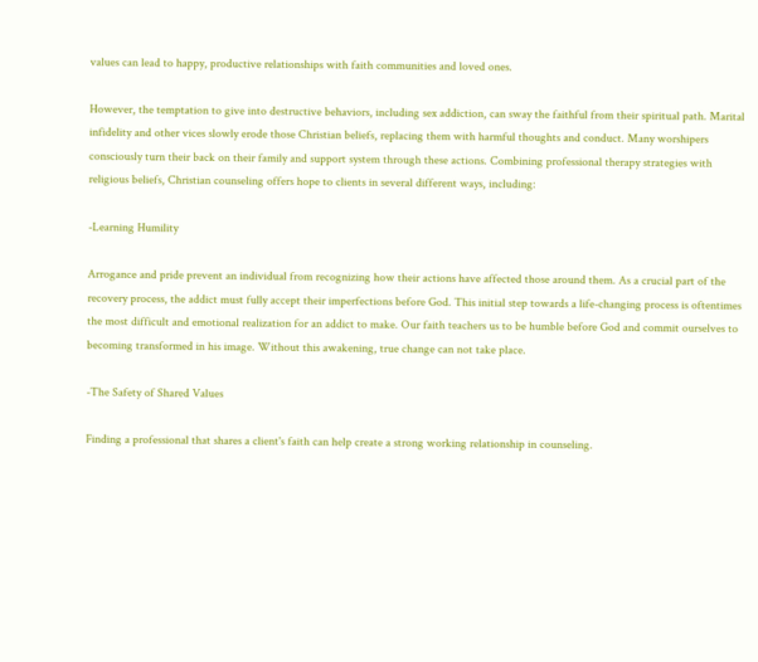values can lead to happy, productive relationships with faith communities and loved ones.

However, the temptation to give into destructive behaviors, including sex addiction, can sway the faithful from their spiritual path. Marital infidelity and other vices slowly erode those Christian beliefs, replacing them with harmful thoughts and conduct. Many worshipers consciously turn their back on their family and support system through these actions. Combining professional therapy strategies with religious beliefs, Christian counseling offers hope to clients in several different ways, including:

-Learning Humility

Arrogance and pride prevent an individual from recognizing how their actions have affected those around them. As a crucial part of the recovery process, the addict must fully accept their imperfections before God. This initial step towards a life-changing process is oftentimes the most difficult and emotional realization for an addict to make. Our faith teachers us to be humble before God and commit ourselves to becoming transformed in his image. Without this awakening, true change can not take place.

-The Safety of Shared Values

Finding a professional that shares a client's faith can help create a strong working relationship in counseling.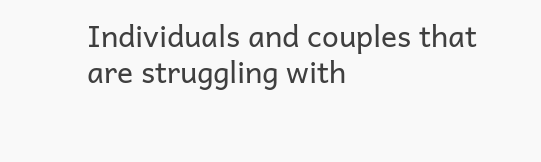Individuals and couples that are struggling with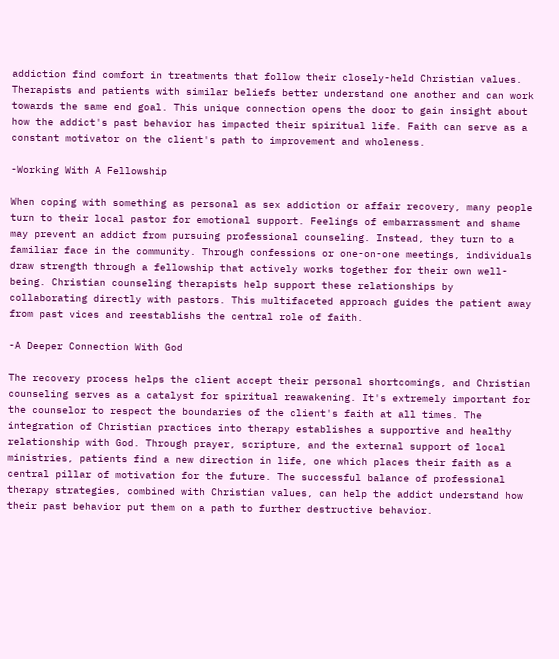addiction find comfort in treatments that follow their closely-held Christian values. Therapists and patients with similar beliefs better understand one another and can work towards the same end goal. This unique connection opens the door to gain insight about how the addict's past behavior has impacted their spiritual life. Faith can serve as a constant motivator on the client's path to improvement and wholeness.

-Working With A Fellowship

When coping with something as personal as sex addiction or affair recovery, many people turn to their local pastor for emotional support. Feelings of embarrassment and shame may prevent an addict from pursuing professional counseling. Instead, they turn to a familiar face in the community. Through confessions or one-on-one meetings, individuals draw strength through a fellowship that actively works together for their own well-being. Christian counseling therapists help support these relationships by collaborating directly with pastors. This multifaceted approach guides the patient away from past vices and reestablishs the central role of faith.

-A Deeper Connection With God

The recovery process helps the client accept their personal shortcomings, and Christian counseling serves as a catalyst for spiritual reawakening. It's extremely important for the counselor to respect the boundaries of the client's faith at all times. The integration of Christian practices into therapy establishes a supportive and healthy relationship with God. Through prayer, scripture, and the external support of local ministries, patients find a new direction in life, one which places their faith as a central pillar of motivation for the future. The successful balance of professional therapy strategies, combined with Christian values, can help the addict understand how their past behavior put them on a path to further destructive behavior.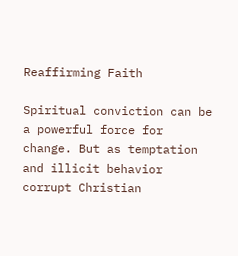Reaffirming Faith

Spiritual conviction can be a powerful force for change. But as temptation and illicit behavior corrupt Christian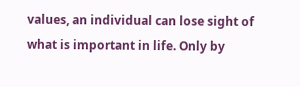values, an individual can lose sight of what is important in life. Only by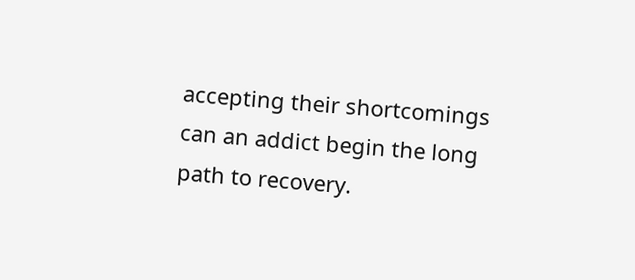accepting their shortcomings can an addict begin the long path to recovery.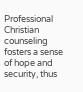Professional Christian counseling fosters a sense of hope and security, thus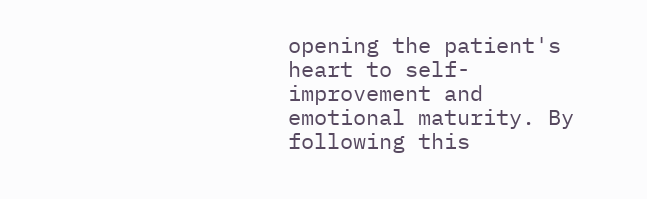opening the patient's heart to self-improvement and emotional maturity. By following this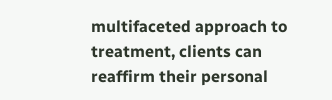multifaceted approach to treatment, clients can reaffirm their personal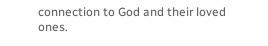connection to God and their loved ones.